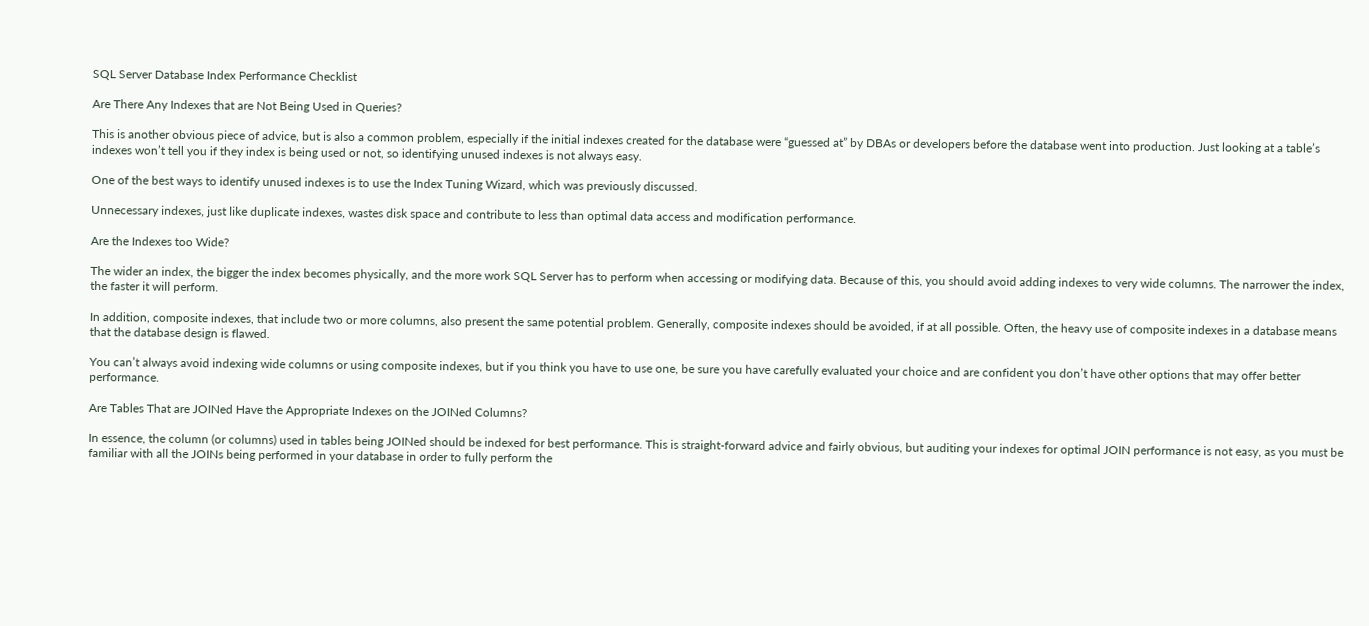SQL Server Database Index Performance Checklist

Are There Any Indexes that are Not Being Used in Queries?

This is another obvious piece of advice, but is also a common problem, especially if the initial indexes created for the database were “guessed at” by DBAs or developers before the database went into production. Just looking at a table’s indexes won’t tell you if they index is being used or not, so identifying unused indexes is not always easy.

One of the best ways to identify unused indexes is to use the Index Tuning Wizard, which was previously discussed.

Unnecessary indexes, just like duplicate indexes, wastes disk space and contribute to less than optimal data access and modification performance.

Are the Indexes too Wide?

The wider an index, the bigger the index becomes physically, and the more work SQL Server has to perform when accessing or modifying data. Because of this, you should avoid adding indexes to very wide columns. The narrower the index, the faster it will perform.

In addition, composite indexes, that include two or more columns, also present the same potential problem. Generally, composite indexes should be avoided, if at all possible. Often, the heavy use of composite indexes in a database means that the database design is flawed.

You can’t always avoid indexing wide columns or using composite indexes, but if you think you have to use one, be sure you have carefully evaluated your choice and are confident you don’t have other options that may offer better performance.

Are Tables That are JOINed Have the Appropriate Indexes on the JOINed Columns?

In essence, the column (or columns) used in tables being JOINed should be indexed for best performance. This is straight-forward advice and fairly obvious, but auditing your indexes for optimal JOIN performance is not easy, as you must be familiar with all the JOINs being performed in your database in order to fully perform the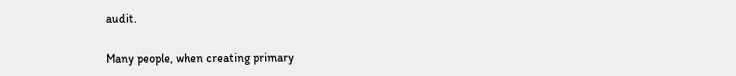audit.

Many people, when creating primary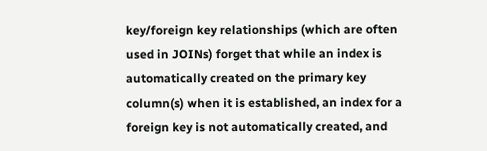key/foreign key relationships (which are often used in JOINs) forget that while an index is automatically created on the primary key column(s) when it is established, an index for a foreign key is not automatically created, and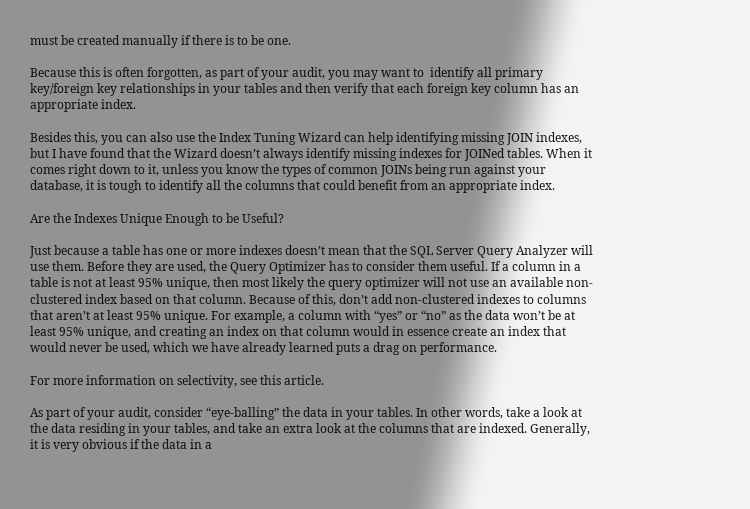must be created manually if there is to be one.

Because this is often forgotten, as part of your audit, you may want to  identify all primary key/foreign key relationships in your tables and then verify that each foreign key column has an appropriate index.

Besides this, you can also use the Index Tuning Wizard can help identifying missing JOIN indexes, but I have found that the Wizard doesn’t always identify missing indexes for JOINed tables. When it comes right down to it, unless you know the types of common JOINs being run against your database, it is tough to identify all the columns that could benefit from an appropriate index.

Are the Indexes Unique Enough to be Useful?

Just because a table has one or more indexes doesn’t mean that the SQL Server Query Analyzer will use them. Before they are used, the Query Optimizer has to consider them useful. If a column in a table is not at least 95% unique, then most likely the query optimizer will not use an available non-clustered index based on that column. Because of this, don’t add non-clustered indexes to columns that aren’t at least 95% unique. For example, a column with “yes” or “no” as the data won’t be at least 95% unique, and creating an index on that column would in essence create an index that would never be used, which we have already learned puts a drag on performance.

For more information on selectivity, see this article.

As part of your audit, consider “eye-balling” the data in your tables. In other words, take a look at the data residing in your tables, and take an extra look at the columns that are indexed. Generally, it is very obvious if the data in a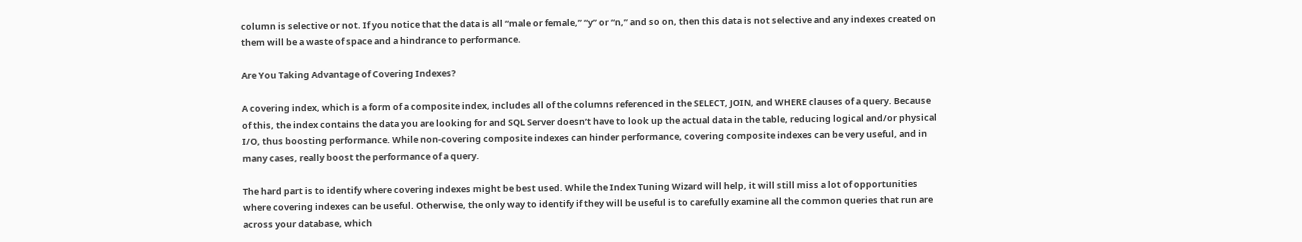column is selective or not. If you notice that the data is all “male or female,” “y” or “n,” and so on, then this data is not selective and any indexes created on them will be a waste of space and a hindrance to performance.

Are You Taking Advantage of Covering Indexes?

A covering index, which is a form of a composite index, includes all of the columns referenced in the SELECT, JOIN, and WHERE clauses of a query. Because of this, the index contains the data you are looking for and SQL Server doesn’t have to look up the actual data in the table, reducing logical and/or physical I/O, thus boosting performance. While non-covering composite indexes can hinder performance, covering composite indexes can be very useful, and in many cases, really boost the performance of a query.

The hard part is to identify where covering indexes might be best used. While the Index Tuning Wizard will help, it will still miss a lot of opportunities where covering indexes can be useful. Otherwise, the only way to identify if they will be useful is to carefully examine all the common queries that run are across your database, which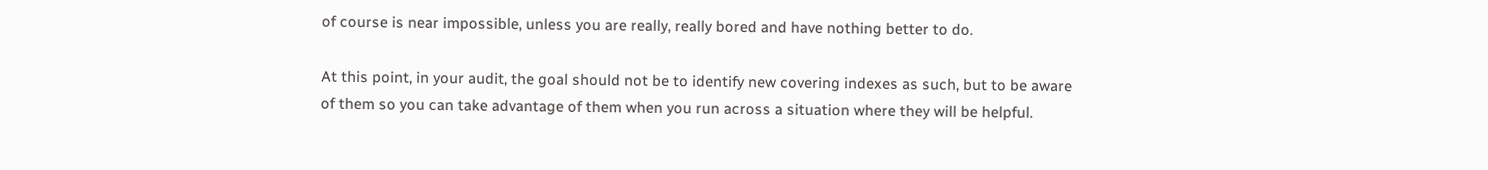of course is near impossible, unless you are really, really bored and have nothing better to do.

At this point, in your audit, the goal should not be to identify new covering indexes as such, but to be aware of them so you can take advantage of them when you run across a situation where they will be helpful.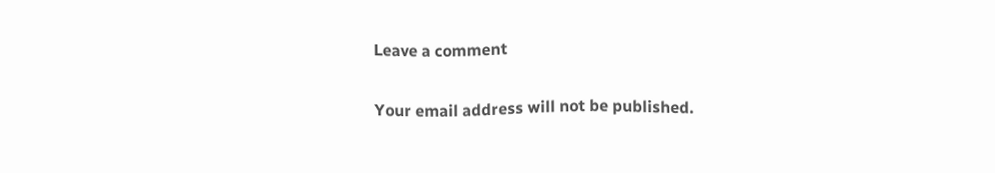Leave a comment

Your email address will not be published.